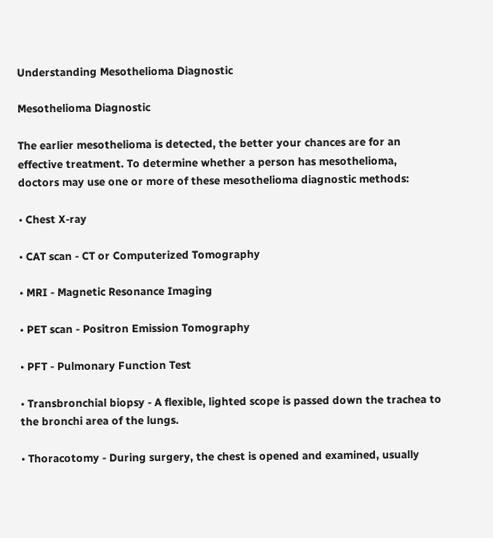Understanding Mesothelioma Diagnostic

Mesothelioma Diagnostic

The earlier mesothelioma is detected, the better your chances are for an effective treatment. To determine whether a person has mesothelioma, doctors may use one or more of these mesothelioma diagnostic methods:

• Chest X-ray

• CAT scan - CT or Computerized Tomography

• MRI - Magnetic Resonance Imaging

• PET scan - Positron Emission Tomography

• PFT - Pulmonary Function Test

• Transbronchial biopsy - A flexible, lighted scope is passed down the trachea to the bronchi area of the lungs.

• Thoracotomy - During surgery, the chest is opened and examined, usually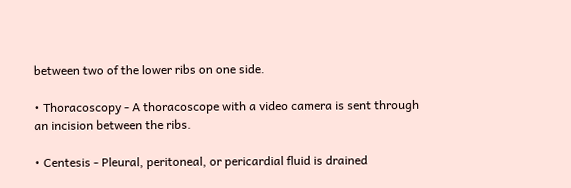between two of the lower ribs on one side.

• Thoracoscopy - A thoracoscope with a video camera is sent through an incision between the ribs.

• Centesis - Pleural, peritoneal, or pericardial fluid is drained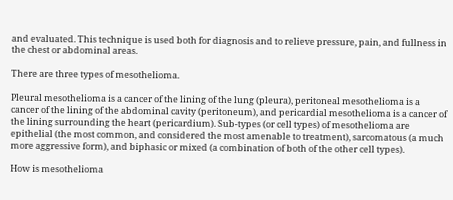and evaluated. This technique is used both for diagnosis and to relieve pressure, pain, and fullness in the chest or abdominal areas.

There are three types of mesothelioma.

Pleural mesothelioma is a cancer of the lining of the lung (pleura), peritoneal mesothelioma is a cancer of the lining of the abdominal cavity (peritoneum), and pericardial mesothelioma is a cancer of the lining surrounding the heart (pericardium). Sub-types (or cell types) of mesothelioma are epithelial (the most common, and considered the most amenable to treatment), sarcomatous (a much more aggressive form), and biphasic or mixed (a combination of both of the other cell types).

How is mesothelioma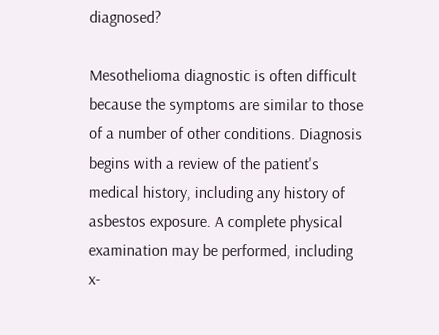diagnosed?

Mesothelioma diagnostic is often difficult because the symptoms are similar to those of a number of other conditions. Diagnosis begins with a review of the patient's medical history, including any history of asbestos exposure. A complete physical examination may be performed, including x-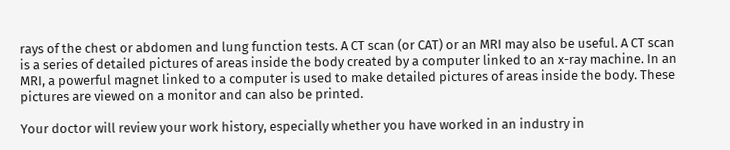rays of the chest or abdomen and lung function tests. A CT scan (or CAT) or an MRI may also be useful. A CT scan is a series of detailed pictures of areas inside the body created by a computer linked to an x-ray machine. In an MRI, a powerful magnet linked to a computer is used to make detailed pictures of areas inside the body. These pictures are viewed on a monitor and can also be printed.

Your doctor will review your work history, especially whether you have worked in an industry in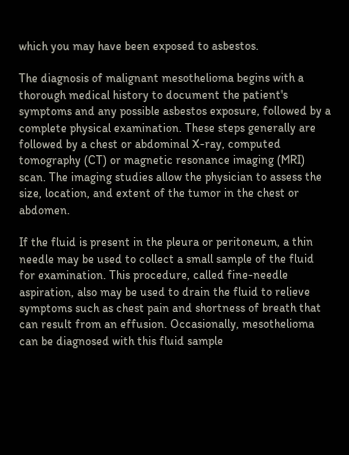which you may have been exposed to asbestos.

The diagnosis of malignant mesothelioma begins with a thorough medical history to document the patient's symptoms and any possible asbestos exposure, followed by a complete physical examination. These steps generally are followed by a chest or abdominal X-ray, computed tomography (CT) or magnetic resonance imaging (MRI) scan. The imaging studies allow the physician to assess the size, location, and extent of the tumor in the chest or abdomen.

If the fluid is present in the pleura or peritoneum, a thin needle may be used to collect a small sample of the fluid for examination. This procedure, called fine-needle aspiration, also may be used to drain the fluid to relieve symptoms such as chest pain and shortness of breath that can result from an effusion. Occasionally, mesothelioma can be diagnosed with this fluid sample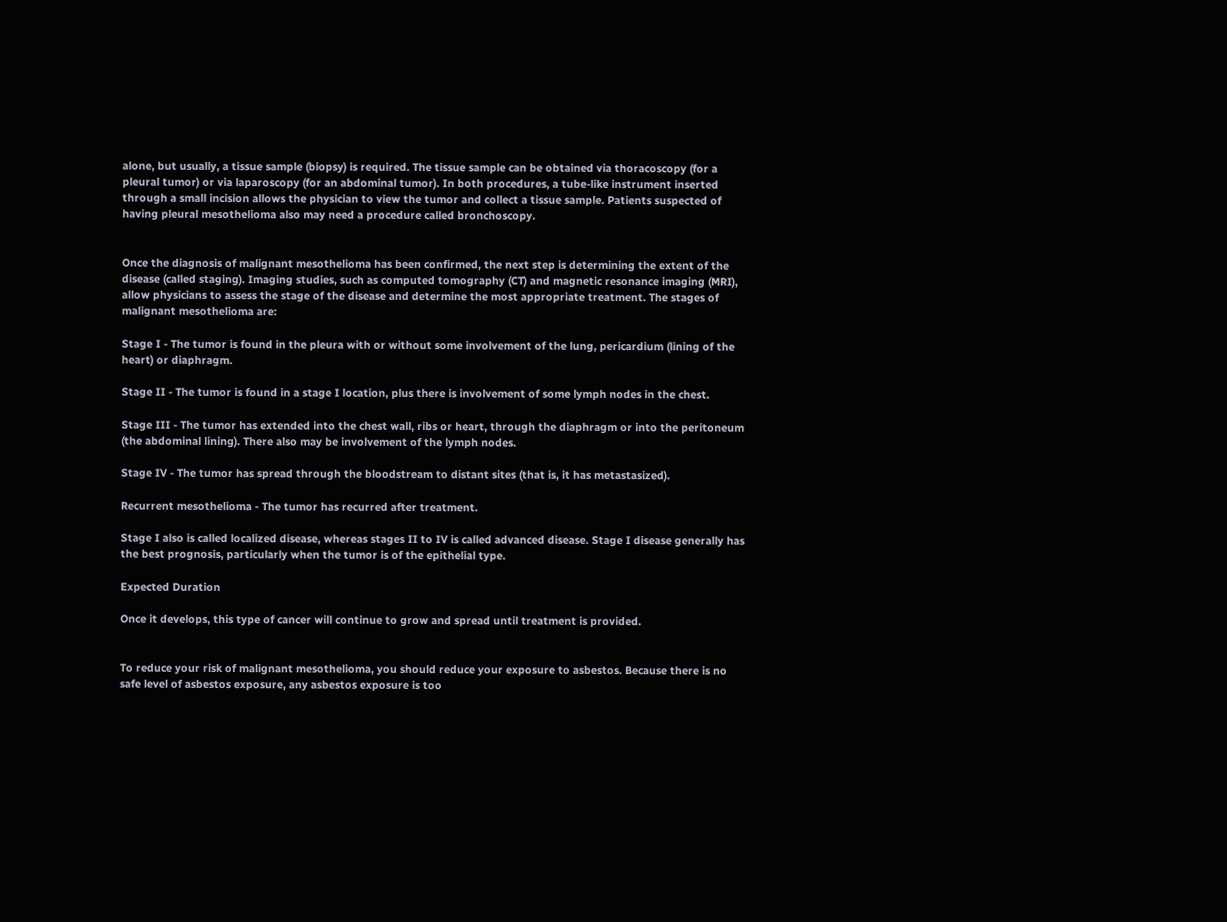alone, but usually, a tissue sample (biopsy) is required. The tissue sample can be obtained via thoracoscopy (for a pleural tumor) or via laparoscopy (for an abdominal tumor). In both procedures, a tube-like instrument inserted through a small incision allows the physician to view the tumor and collect a tissue sample. Patients suspected of having pleural mesothelioma also may need a procedure called bronchoscopy.


Once the diagnosis of malignant mesothelioma has been confirmed, the next step is determining the extent of the disease (called staging). Imaging studies, such as computed tomography (CT) and magnetic resonance imaging (MRI), allow physicians to assess the stage of the disease and determine the most appropriate treatment. The stages of malignant mesothelioma are:

Stage I - The tumor is found in the pleura with or without some involvement of the lung, pericardium (lining of the heart) or diaphragm.

Stage II - The tumor is found in a stage I location, plus there is involvement of some lymph nodes in the chest.

Stage III - The tumor has extended into the chest wall, ribs or heart, through the diaphragm or into the peritoneum (the abdominal lining). There also may be involvement of the lymph nodes.

Stage IV - The tumor has spread through the bloodstream to distant sites (that is, it has metastasized).

Recurrent mesothelioma - The tumor has recurred after treatment.

Stage I also is called localized disease, whereas stages II to IV is called advanced disease. Stage I disease generally has the best prognosis, particularly when the tumor is of the epithelial type.

Expected Duration

Once it develops, this type of cancer will continue to grow and spread until treatment is provided.


To reduce your risk of malignant mesothelioma, you should reduce your exposure to asbestos. Because there is no safe level of asbestos exposure, any asbestos exposure is too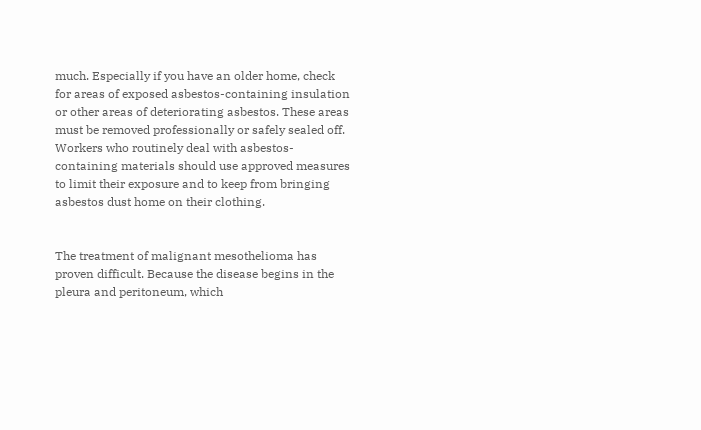much. Especially if you have an older home, check for areas of exposed asbestos-containing insulation or other areas of deteriorating asbestos. These areas must be removed professionally or safely sealed off. Workers who routinely deal with asbestos-containing materials should use approved measures to limit their exposure and to keep from bringing asbestos dust home on their clothing.


The treatment of malignant mesothelioma has proven difficult. Because the disease begins in the pleura and peritoneum, which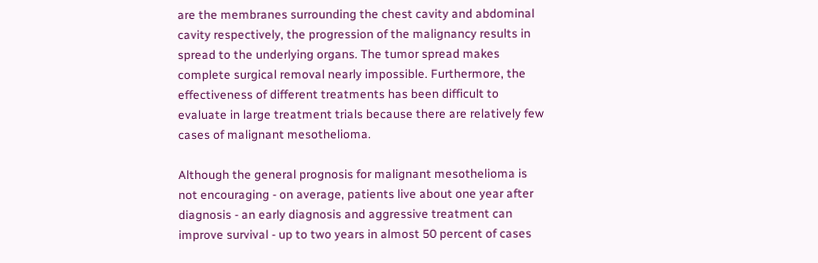are the membranes surrounding the chest cavity and abdominal cavity respectively, the progression of the malignancy results in spread to the underlying organs. The tumor spread makes complete surgical removal nearly impossible. Furthermore, the effectiveness of different treatments has been difficult to evaluate in large treatment trials because there are relatively few cases of malignant mesothelioma.

Although the general prognosis for malignant mesothelioma is not encouraging - on average, patients live about one year after diagnosis - an early diagnosis and aggressive treatment can improve survival - up to two years in almost 50 percent of cases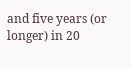and five years (or longer) in 20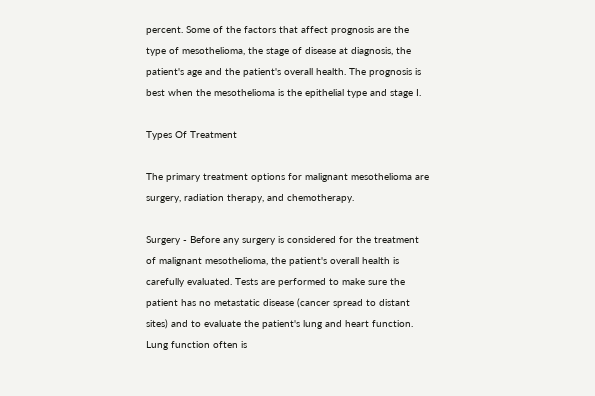percent. Some of the factors that affect prognosis are the type of mesothelioma, the stage of disease at diagnosis, the patient's age and the patient's overall health. The prognosis is best when the mesothelioma is the epithelial type and stage I.

Types Of Treatment

The primary treatment options for malignant mesothelioma are surgery, radiation therapy, and chemotherapy.

Surgery - Before any surgery is considered for the treatment of malignant mesothelioma, the patient's overall health is carefully evaluated. Tests are performed to make sure the patient has no metastatic disease (cancer spread to distant sites) and to evaluate the patient's lung and heart function. Lung function often is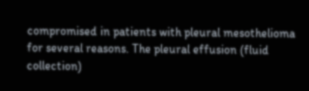compromised in patients with pleural mesothelioma for several reasons. The pleural effusion (fluid collection)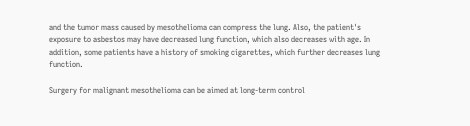and the tumor mass caused by mesothelioma can compress the lung. Also, the patient's exposure to asbestos may have decreased lung function, which also decreases with age. In addition, some patients have a history of smoking cigarettes, which further decreases lung function.

Surgery for malignant mesothelioma can be aimed at long-term control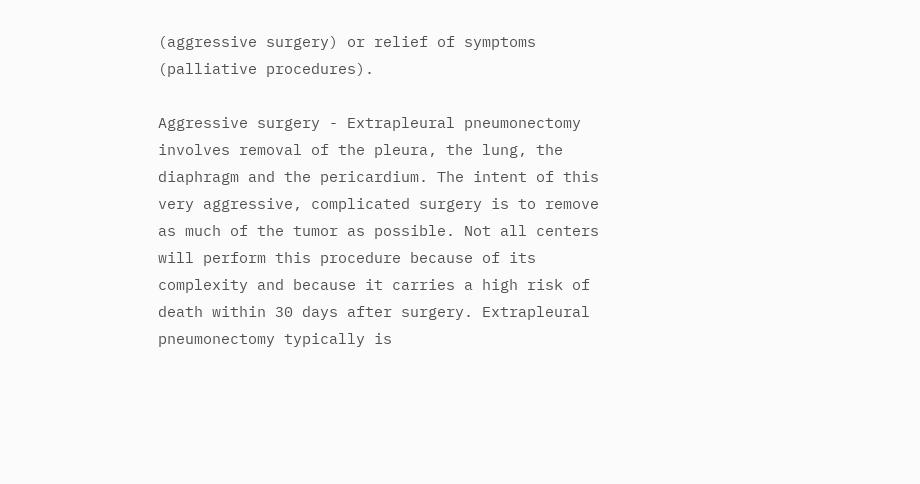(aggressive surgery) or relief of symptoms (palliative procedures).

Aggressive surgery - Extrapleural pneumonectomy involves removal of the pleura, the lung, the diaphragm and the pericardium. The intent of this very aggressive, complicated surgery is to remove as much of the tumor as possible. Not all centers will perform this procedure because of its complexity and because it carries a high risk of death within 30 days after surgery. Extrapleural pneumonectomy typically is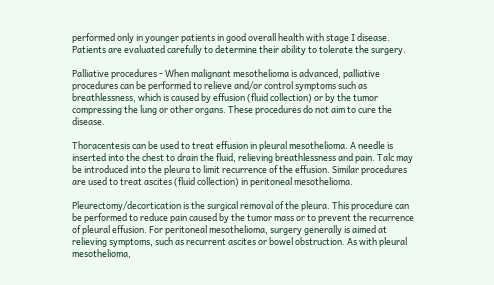performed only in younger patients in good overall health with stage I disease. Patients are evaluated carefully to determine their ability to tolerate the surgery.

Palliative procedures - When malignant mesothelioma is advanced, palliative procedures can be performed to relieve and/or control symptoms such as breathlessness, which is caused by effusion (fluid collection) or by the tumor compressing the lung or other organs. These procedures do not aim to cure the disease.

Thoracentesis can be used to treat effusion in pleural mesothelioma. A needle is inserted into the chest to drain the fluid, relieving breathlessness and pain. Talc may be introduced into the pleura to limit recurrence of the effusion. Similar procedures are used to treat ascites (fluid collection) in peritoneal mesothelioma.

Pleurectomy/decortication is the surgical removal of the pleura. This procedure can be performed to reduce pain caused by the tumor mass or to prevent the recurrence of pleural effusion. For peritoneal mesothelioma, surgery generally is aimed at relieving symptoms, such as recurrent ascites or bowel obstruction. As with pleural mesothelioma,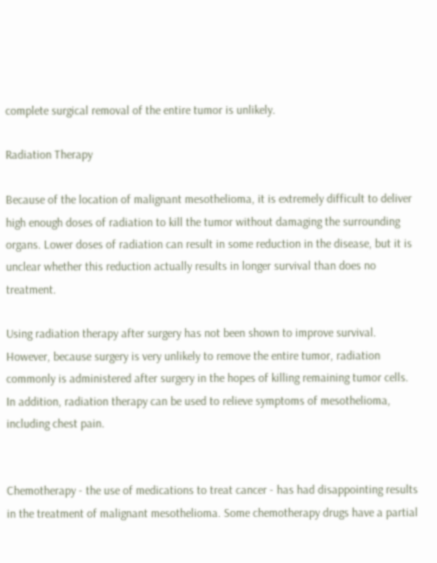complete surgical removal of the entire tumor is unlikely.

Radiation Therapy

Because of the location of malignant mesothelioma, it is extremely difficult to deliver high enough doses of radiation to kill the tumor without damaging the surrounding organs. Lower doses of radiation can result in some reduction in the disease, but it is unclear whether this reduction actually results in longer survival than does no treatment.

Using radiation therapy after surgery has not been shown to improve survival. However, because surgery is very unlikely to remove the entire tumor, radiation commonly is administered after surgery in the hopes of killing remaining tumor cells. In addition, radiation therapy can be used to relieve symptoms of mesothelioma, including chest pain.


Chemotherapy - the use of medications to treat cancer - has had disappointing results in the treatment of malignant mesothelioma. Some chemotherapy drugs have a partial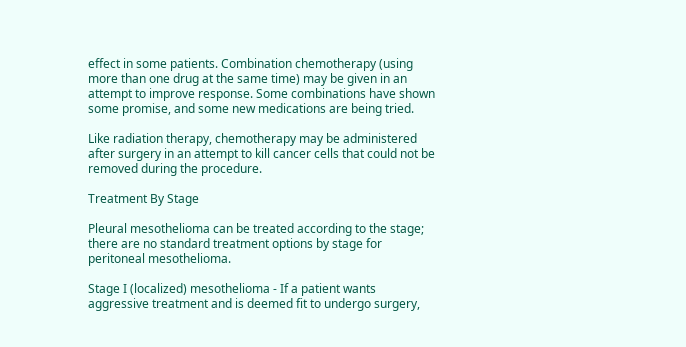effect in some patients. Combination chemotherapy (using more than one drug at the same time) may be given in an attempt to improve response. Some combinations have shown some promise, and some new medications are being tried.

Like radiation therapy, chemotherapy may be administered after surgery in an attempt to kill cancer cells that could not be removed during the procedure.

Treatment By Stage

Pleural mesothelioma can be treated according to the stage; there are no standard treatment options by stage for peritoneal mesothelioma.

Stage I (localized) mesothelioma - If a patient wants aggressive treatment and is deemed fit to undergo surgery,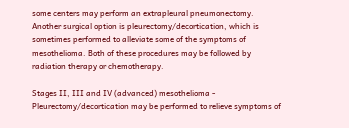some centers may perform an extrapleural pneumonectomy. Another surgical option is pleurectomy/decortication, which is sometimes performed to alleviate some of the symptoms of mesothelioma. Both of these procedures may be followed by radiation therapy or chemotherapy.

Stages II, III and IV (advanced) mesothelioma - Pleurectomy/decortication may be performed to relieve symptoms of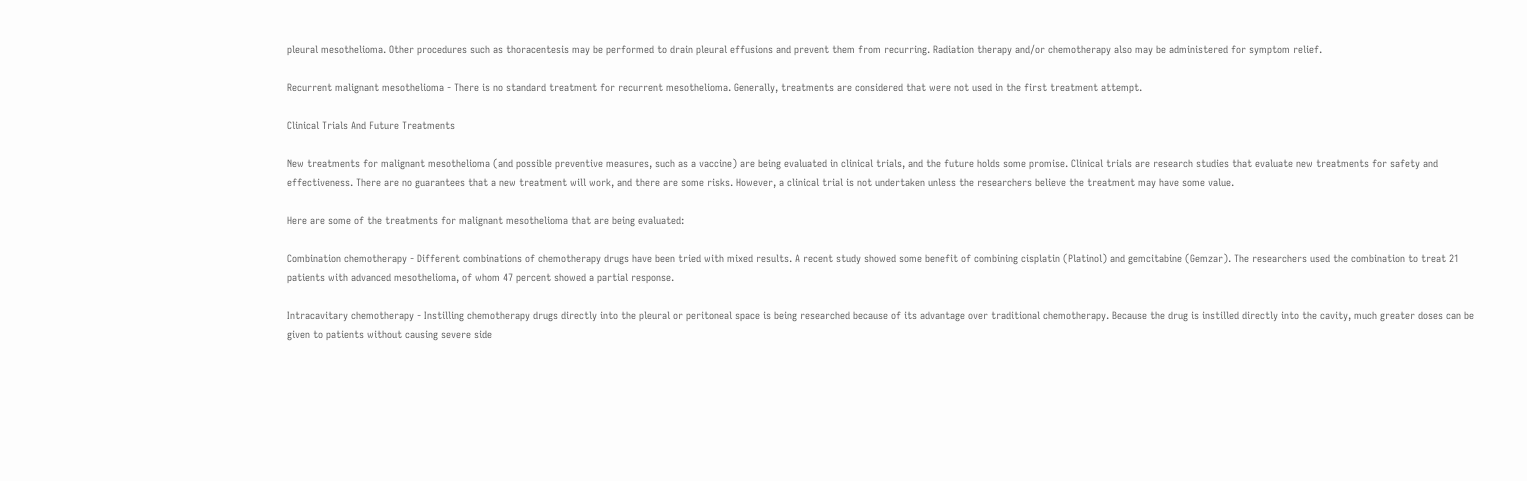pleural mesothelioma. Other procedures such as thoracentesis may be performed to drain pleural effusions and prevent them from recurring. Radiation therapy and/or chemotherapy also may be administered for symptom relief.

Recurrent malignant mesothelioma - There is no standard treatment for recurrent mesothelioma. Generally, treatments are considered that were not used in the first treatment attempt.

Clinical Trials And Future Treatments

New treatments for malignant mesothelioma (and possible preventive measures, such as a vaccine) are being evaluated in clinical trials, and the future holds some promise. Clinical trials are research studies that evaluate new treatments for safety and effectiveness. There are no guarantees that a new treatment will work, and there are some risks. However, a clinical trial is not undertaken unless the researchers believe the treatment may have some value.

Here are some of the treatments for malignant mesothelioma that are being evaluated:

Combination chemotherapy - Different combinations of chemotherapy drugs have been tried with mixed results. A recent study showed some benefit of combining cisplatin (Platinol) and gemcitabine (Gemzar). The researchers used the combination to treat 21 patients with advanced mesothelioma, of whom 47 percent showed a partial response.

Intracavitary chemotherapy - Instilling chemotherapy drugs directly into the pleural or peritoneal space is being researched because of its advantage over traditional chemotherapy. Because the drug is instilled directly into the cavity, much greater doses can be given to patients without causing severe side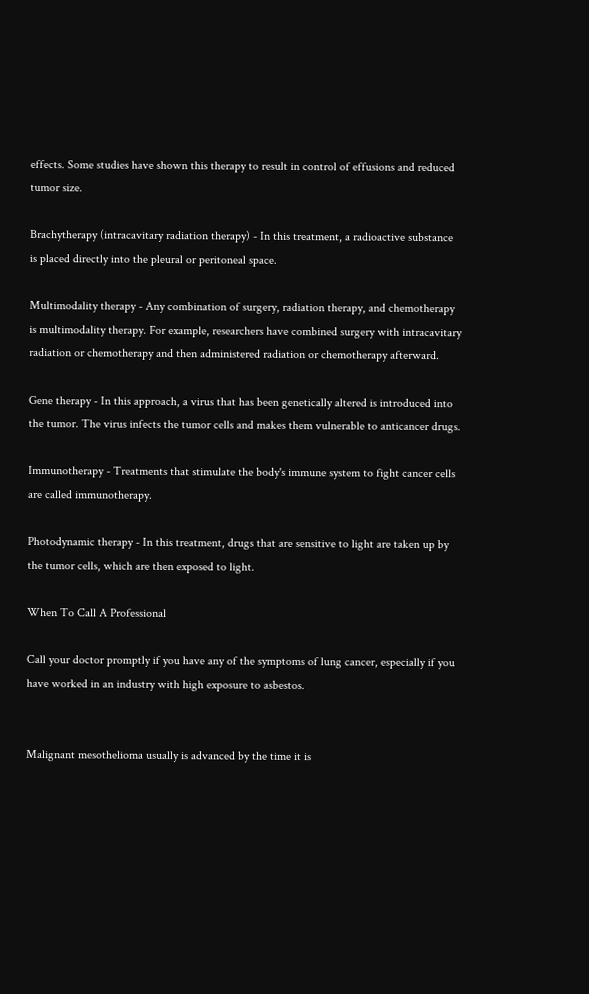effects. Some studies have shown this therapy to result in control of effusions and reduced tumor size.

Brachytherapy (intracavitary radiation therapy) - In this treatment, a radioactive substance is placed directly into the pleural or peritoneal space.

Multimodality therapy - Any combination of surgery, radiation therapy, and chemotherapy is multimodality therapy. For example, researchers have combined surgery with intracavitary radiation or chemotherapy and then administered radiation or chemotherapy afterward.

Gene therapy - In this approach, a virus that has been genetically altered is introduced into the tumor. The virus infects the tumor cells and makes them vulnerable to anticancer drugs.

Immunotherapy - Treatments that stimulate the body's immune system to fight cancer cells are called immunotherapy.

Photodynamic therapy - In this treatment, drugs that are sensitive to light are taken up by the tumor cells, which are then exposed to light.

When To Call A Professional

Call your doctor promptly if you have any of the symptoms of lung cancer, especially if you have worked in an industry with high exposure to asbestos.


Malignant mesothelioma usually is advanced by the time it is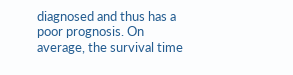diagnosed and thus has a poor prognosis. On average, the survival time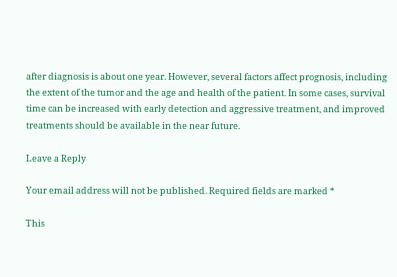after diagnosis is about one year. However, several factors affect prognosis, including the extent of the tumor and the age and health of the patient. In some cases, survival time can be increased with early detection and aggressive treatment, and improved treatments should be available in the near future.

Leave a Reply

Your email address will not be published. Required fields are marked *

This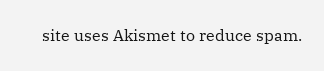site uses Akismet to reduce spam.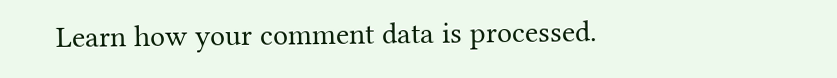Learn how your comment data is processed.